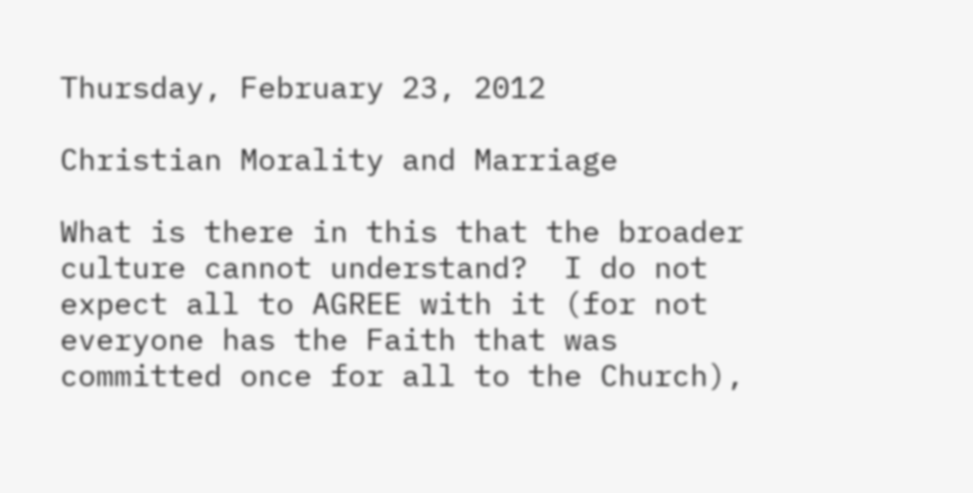Thursday, February 23, 2012

Christian Morality and Marriage

What is there in this that the broader culture cannot understand?  I do not expect all to AGREE with it (for not everyone has the Faith that was committed once for all to the Church),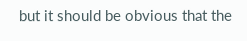but it should be obvious that the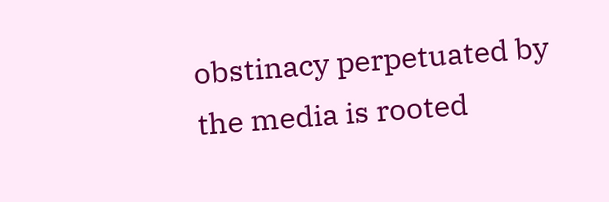obstinacy perpetuated by the media is rooted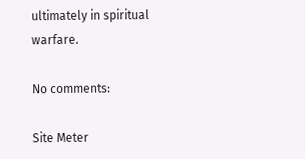ultimately in spiritual warfare.

No comments:

Site Meter